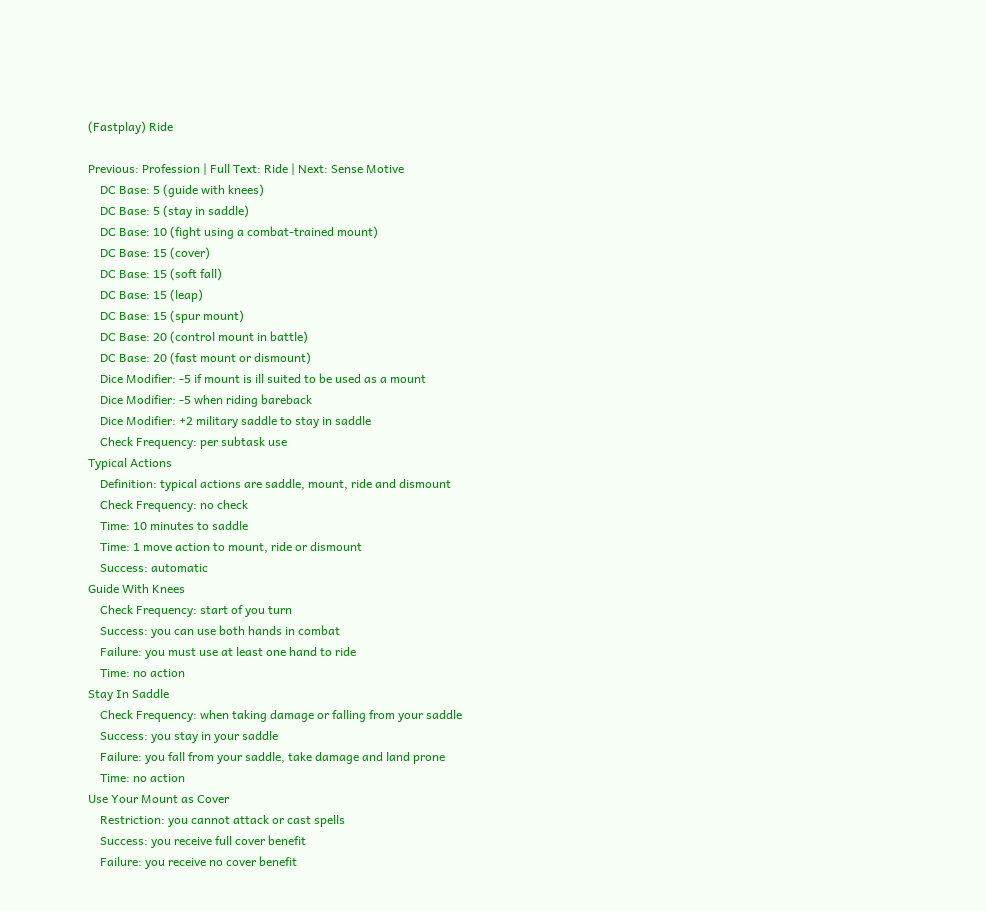(Fastplay) Ride

Previous: Profession | Full Text: Ride | Next: Sense Motive
    DC Base: 5 (guide with knees)
    DC Base: 5 (stay in saddle)
    DC Base: 10 (fight using a combat-trained mount)
    DC Base: 15 (cover)
    DC Base: 15 (soft fall)
    DC Base: 15 (leap)
    DC Base: 15 (spur mount)
    DC Base: 20 (control mount in battle)
    DC Base: 20 (fast mount or dismount)
    Dice Modifier: -5 if mount is ill suited to be used as a mount
    Dice Modifier: -5 when riding bareback
    Dice Modifier: +2 military saddle to stay in saddle
    Check Frequency: per subtask use
Typical Actions
    Definition: typical actions are saddle, mount, ride and dismount
    Check Frequency: no check
    Time: 10 minutes to saddle
    Time: 1 move action to mount, ride or dismount
    Success: automatic
Guide With Knees
    Check Frequency: start of you turn
    Success: you can use both hands in combat
    Failure: you must use at least one hand to ride
    Time: no action
Stay In Saddle
    Check Frequency: when taking damage or falling from your saddle
    Success: you stay in your saddle
    Failure: you fall from your saddle, take damage and land prone
    Time: no action
Use Your Mount as Cover
    Restriction: you cannot attack or cast spells
    Success: you receive full cover benefit
    Failure: you receive no cover benefit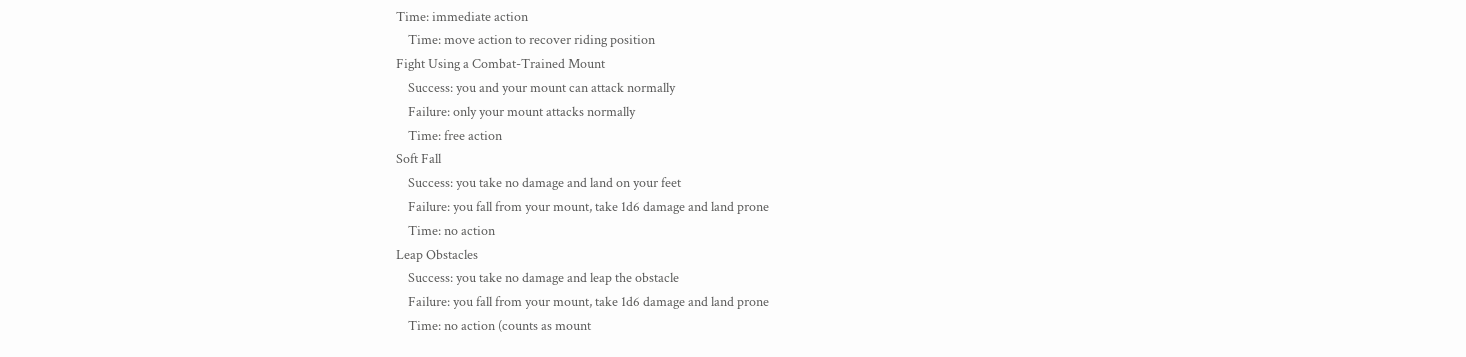Time: immediate action
    Time: move action to recover riding position
Fight Using a Combat-Trained Mount
    Success: you and your mount can attack normally
    Failure: only your mount attacks normally
    Time: free action
Soft Fall
    Success: you take no damage and land on your feet
    Failure: you fall from your mount, take 1d6 damage and land prone
    Time: no action
Leap Obstacles
    Success: you take no damage and leap the obstacle
    Failure: you fall from your mount, take 1d6 damage and land prone
    Time: no action (counts as mount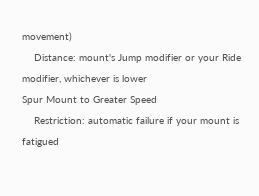movement)
    Distance: mount's Jump modifier or your Ride modifier, whichever is lower
Spur Mount to Greater Speed
    Restriction: automatic failure if your mount is fatigued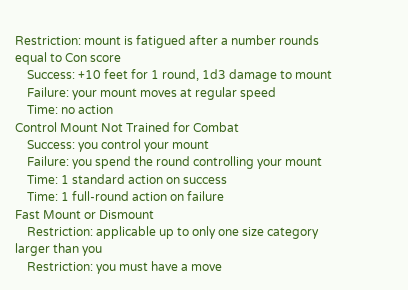Restriction: mount is fatigued after a number rounds equal to Con score
    Success: +10 feet for 1 round, 1d3 damage to mount
    Failure: your mount moves at regular speed
    Time: no action
Control Mount Not Trained for Combat
    Success: you control your mount
    Failure: you spend the round controlling your mount
    Time: 1 standard action on success
    Time: 1 full-round action on failure
Fast Mount or Dismount
    Restriction: applicable up to only one size category larger than you
    Restriction: you must have a move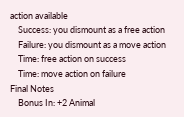action available
    Success: you dismount as a free action
    Failure: you dismount as a move action
    Time: free action on success
    Time: move action on failure
Final Notes
    Bonus In: +2 Animal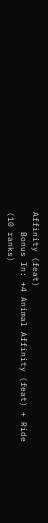Affinity (feat)
    Bonus In: +4 Animal Affinity (feat) + Ride (10 ranks)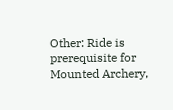Other: Ride is prerequisite for Mounted Archery,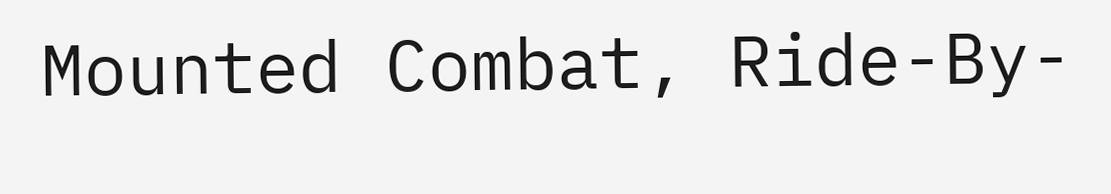Mounted Combat, Ride-By-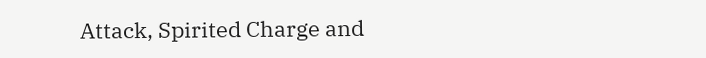Attack, Spirited Charge and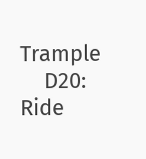Trample
    D20: Ride